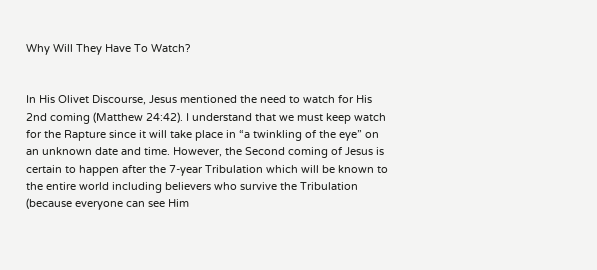Why Will They Have To Watch?


In His Olivet Discourse, Jesus mentioned the need to watch for His 2nd coming (Matthew 24:42). I understand that we must keep watch for the Rapture since it will take place in “a twinkling of the eye” on an unknown date and time. However, the Second coming of Jesus is certain to happen after the 7-year Tribulation which will be known to the entire world including believers who survive the Tribulation (because everyone can see Him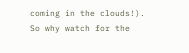coming in the clouds!). So why watch for the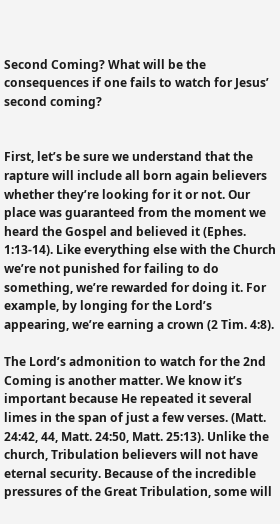Second Coming? What will be the consequences if one fails to watch for Jesus’ second coming?


First, let’s be sure we understand that the rapture will include all born again believers whether they’re looking for it or not. Our place was guaranteed from the moment we heard the Gospel and believed it (Ephes. 1:13-14). Like everything else with the Church we’re not punished for failing to do something, we’re rewarded for doing it. For example, by longing for the Lord’s appearing, we’re earning a crown (2 Tim. 4:8).

The Lord’s admonition to watch for the 2nd Coming is another matter. We know it’s important because He repeated it several limes in the span of just a few verses. (Matt. 24:42, 44, Matt. 24:50, Matt. 25:13). Unlike the church, Tribulation believers will not have eternal security. Because of the incredible pressures of the Great Tribulation, some will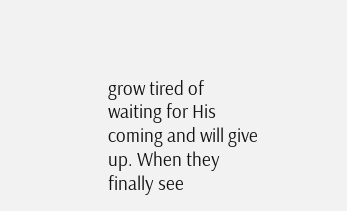grow tired of waiting for His coming and will give up. When they finally see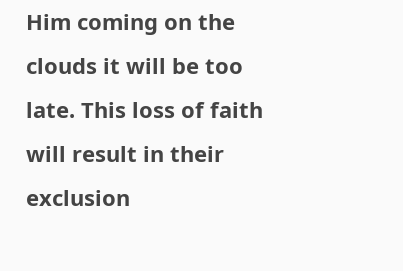Him coming on the clouds it will be too late. This loss of faith will result in their exclusion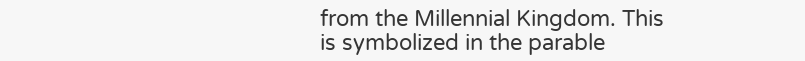from the Millennial Kingdom. This is symbolized in the parable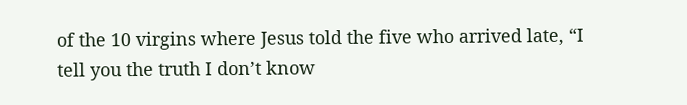of the 10 virgins where Jesus told the five who arrived late, “I tell you the truth I don’t know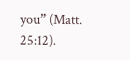you” (Matt. 25:12).